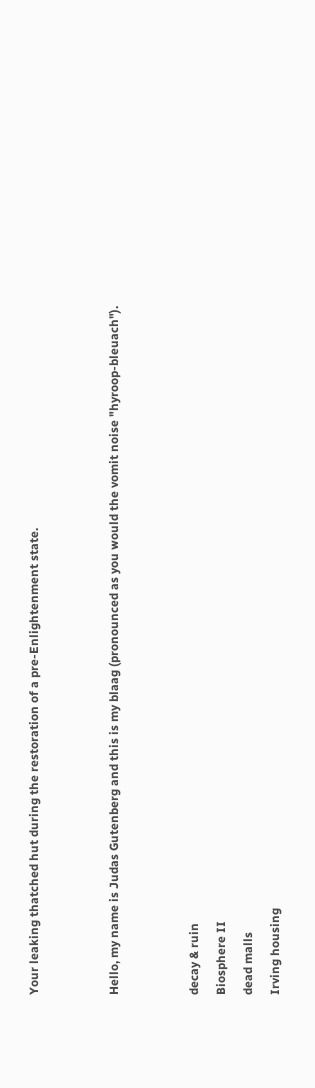Your leaking thatched hut during the restoration of a pre-Enlightenment state.


Hello, my name is Judas Gutenberg and this is my blaag (pronounced as you would the vomit noise "hyroop-bleuach").


decay & ruin
Biosphere II
dead malls
Irving housing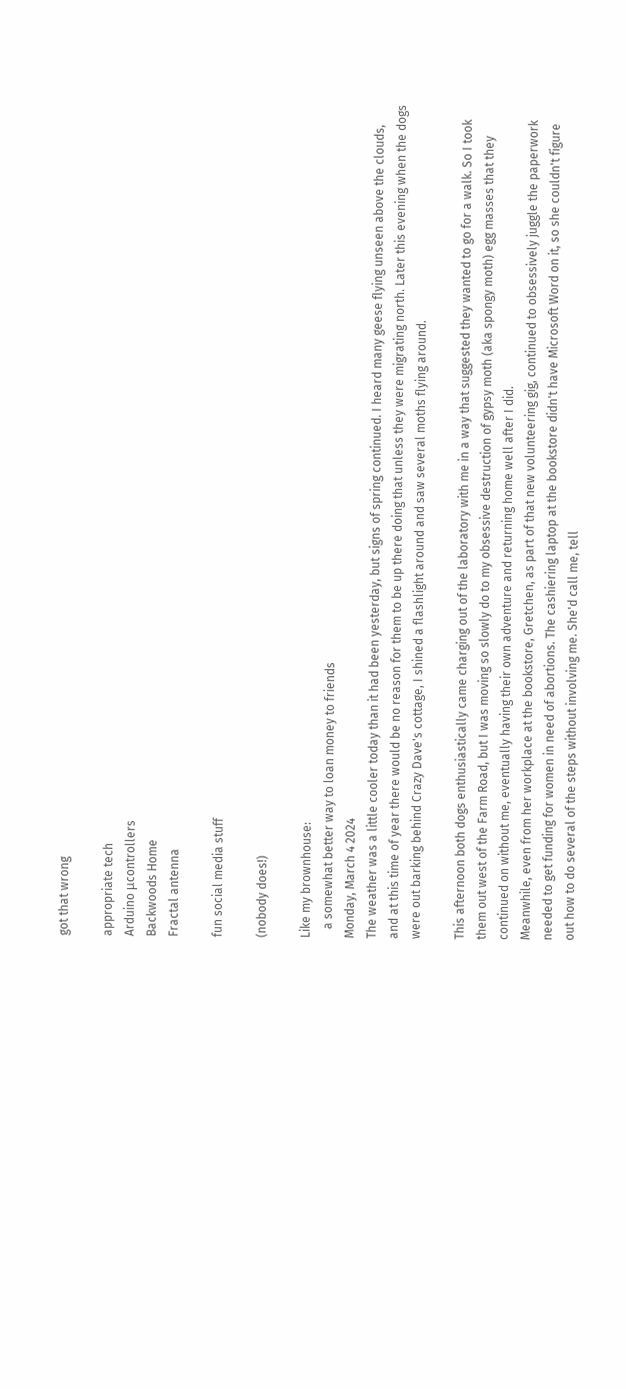got that wrong

appropriate tech
Arduino μcontrollers
Backwoods Home
Fractal antenna

fun social media stuff

(nobody does!)

Like my brownhouse:
   a somewhat better way to loan money to friends
Monday, March 4 2024
The weather was a little cooler today than it had been yesterday, but signs of spring continued. I heard many geese flying unseen above the clouds, and at this time of year there would be no reason for them to be up there doing that unless they were migrating north. Later this evening when the dogs were out barking behind Crazy Dave's cottage, I shined a flashlight around and saw several moths flying around.

This afternoon both dogs enthusiastically came charging out of the laboratory with me in a way that suggested they wanted to go for a walk. So I took them out west of the Farm Road, but I was moving so slowly do to my obsessive destruction of gypsy moth (aka spongy moth) egg masses that they continued on without me, eventually having their own adventure and returning home well after I did.
Meanwhile, even from her workplace at the bookstore, Gretchen, as part of that new volunteering gig, continued to obsessively juggle the paperwork needed to get funding for women in need of abortions. The cashiering laptop at the bookstore didn't have Microsoft Word on it, so she couldn't figure out how to do several of the steps without involving me. She'd call me, tell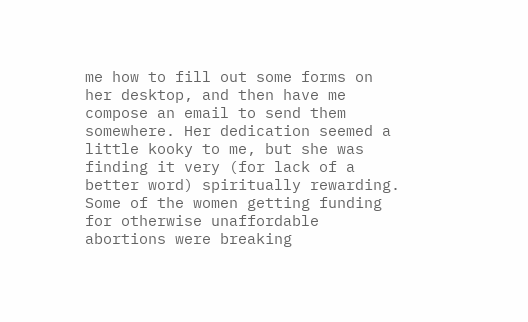me how to fill out some forms on her desktop, and then have me compose an email to send them somewhere. Her dedication seemed a little kooky to me, but she was finding it very (for lack of a better word) spiritually rewarding. Some of the women getting funding for otherwise unaffordable abortions were breaking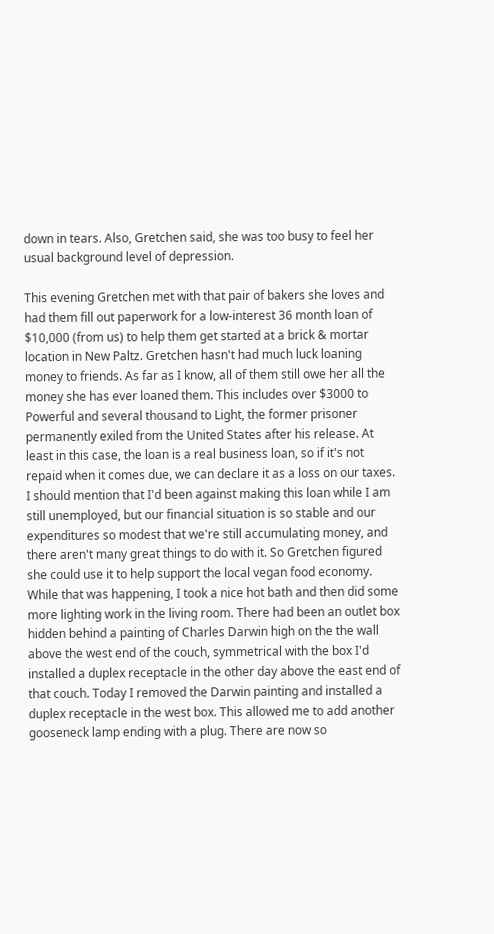down in tears. Also, Gretchen said, she was too busy to feel her usual background level of depression.

This evening Gretchen met with that pair of bakers she loves and had them fill out paperwork for a low-interest 36 month loan of $10,000 (from us) to help them get started at a brick & mortar location in New Paltz. Gretchen hasn't had much luck loaning money to friends. As far as I know, all of them still owe her all the money she has ever loaned them. This includes over $3000 to Powerful and several thousand to Light, the former prisoner permanently exiled from the United States after his release. At least in this case, the loan is a real business loan, so if it's not repaid when it comes due, we can declare it as a loss on our taxes. I should mention that I'd been against making this loan while I am still unemployed, but our financial situation is so stable and our expenditures so modest that we're still accumulating money, and there aren't many great things to do with it. So Gretchen figured she could use it to help support the local vegan food economy.
While that was happening, I took a nice hot bath and then did some more lighting work in the living room. There had been an outlet box hidden behind a painting of Charles Darwin high on the the wall above the west end of the couch, symmetrical with the box I'd installed a duplex receptacle in the other day above the east end of that couch. Today I removed the Darwin painting and installed a duplex receptacle in the west box. This allowed me to add another gooseneck lamp ending with a plug. There are now so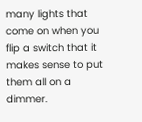many lights that come on when you flip a switch that it makes sense to put them all on a dimmer.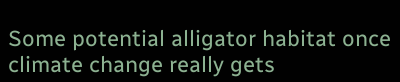Some potential alligator habitat once climate change really gets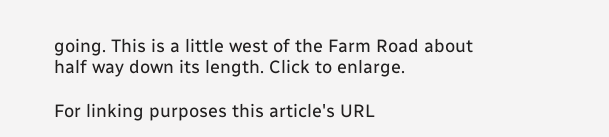going. This is a little west of the Farm Road about half way down its length. Click to enlarge.

For linking purposes this article's URL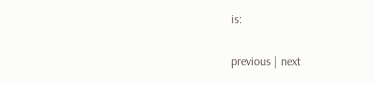is:

previous | next